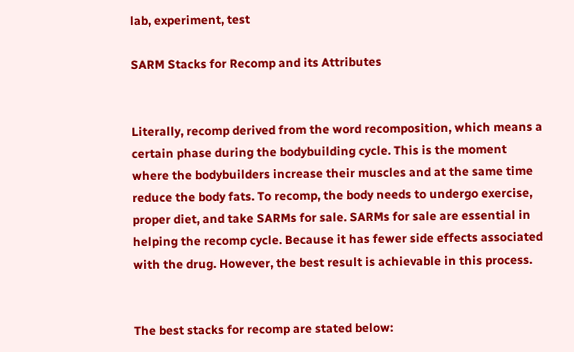lab, experiment, test

SARM Stacks for Recomp and its Attributes


Literally, recomp derived from the word recomposition, which means a certain phase during the bodybuilding cycle. This is the moment where the bodybuilders increase their muscles and at the same time reduce the body fats. To recomp, the body needs to undergo exercise, proper diet, and take SARMs for sale. SARMs for sale are essential in helping the recomp cycle. Because it has fewer side effects associated with the drug. However, the best result is achievable in this process.


The best stacks for recomp are stated below: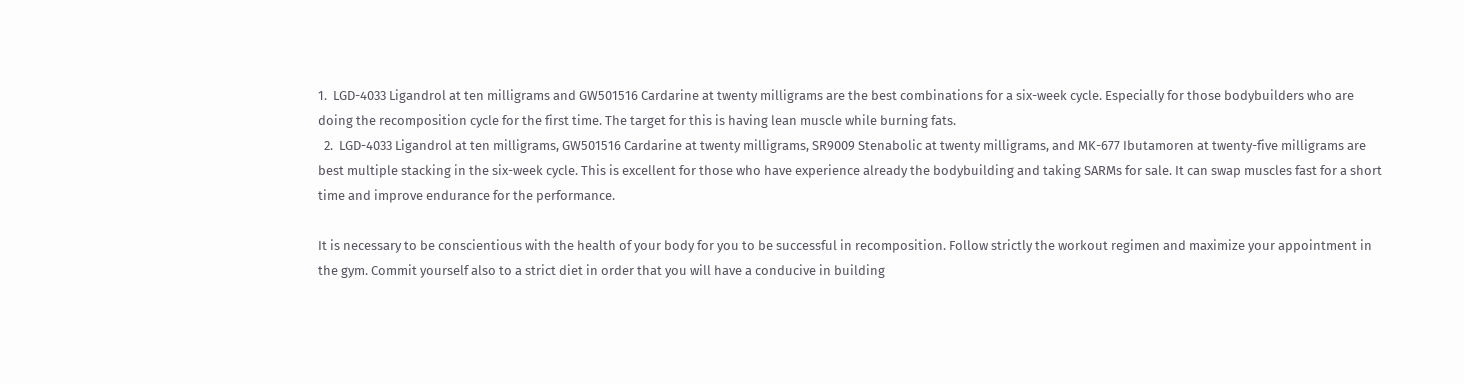1.  LGD-4033 Ligandrol at ten milligrams and GW501516 Cardarine at twenty milligrams are the best combinations for a six-week cycle. Especially for those bodybuilders who are doing the recomposition cycle for the first time. The target for this is having lean muscle while burning fats.
  2.  LGD-4033 Ligandrol at ten milligrams, GW501516 Cardarine at twenty milligrams, SR9009 Stenabolic at twenty milligrams, and MK-677 Ibutamoren at twenty-five milligrams are best multiple stacking in the six-week cycle. This is excellent for those who have experience already the bodybuilding and taking SARMs for sale. It can swap muscles fast for a short time and improve endurance for the performance.

It is necessary to be conscientious with the health of your body for you to be successful in recomposition. Follow strictly the workout regimen and maximize your appointment in the gym. Commit yourself also to a strict diet in order that you will have a conducive in building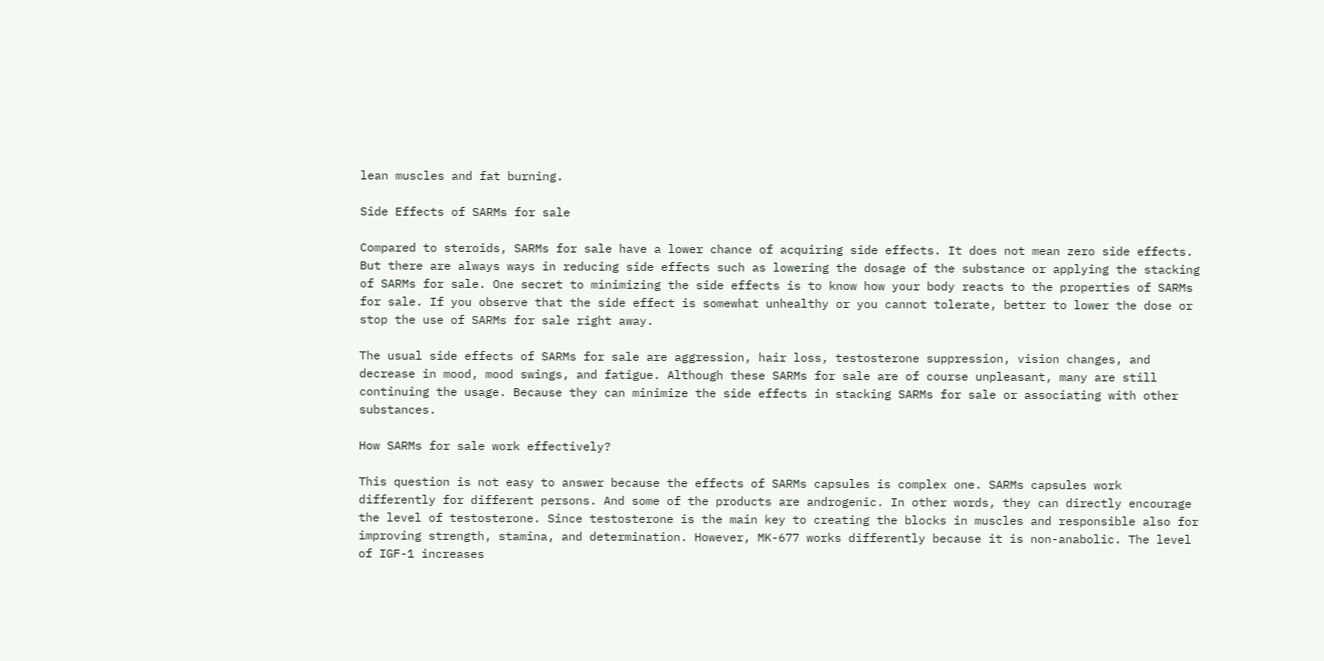lean muscles and fat burning.

Side Effects of SARMs for sale

Compared to steroids, SARMs for sale have a lower chance of acquiring side effects. It does not mean zero side effects. But there are always ways in reducing side effects such as lowering the dosage of the substance or applying the stacking of SARMs for sale. One secret to minimizing the side effects is to know how your body reacts to the properties of SARMs for sale. If you observe that the side effect is somewhat unhealthy or you cannot tolerate, better to lower the dose or stop the use of SARMs for sale right away.

The usual side effects of SARMs for sale are aggression, hair loss, testosterone suppression, vision changes, and decrease in mood, mood swings, and fatigue. Although these SARMs for sale are of course unpleasant, many are still continuing the usage. Because they can minimize the side effects in stacking SARMs for sale or associating with other substances.

How SARMs for sale work effectively?

This question is not easy to answer because the effects of SARMs capsules is complex one. SARMs capsules work differently for different persons. And some of the products are androgenic. In other words, they can directly encourage the level of testosterone. Since testosterone is the main key to creating the blocks in muscles and responsible also for improving strength, stamina, and determination. However, MK-677 works differently because it is non-anabolic. The level of IGF-1 increases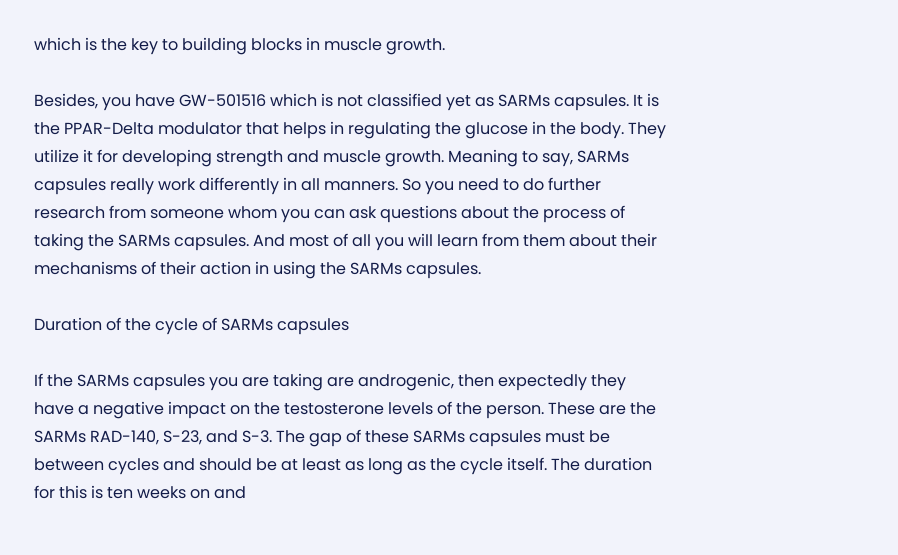which is the key to building blocks in muscle growth.

Besides, you have GW-501516 which is not classified yet as SARMs capsules. It is the PPAR-Delta modulator that helps in regulating the glucose in the body. They utilize it for developing strength and muscle growth. Meaning to say, SARMs capsules really work differently in all manners. So you need to do further research from someone whom you can ask questions about the process of taking the SARMs capsules. And most of all you will learn from them about their mechanisms of their action in using the SARMs capsules.

Duration of the cycle of SARMs capsules

If the SARMs capsules you are taking are androgenic, then expectedly they have a negative impact on the testosterone levels of the person. These are the SARMs RAD-140, S-23, and S-3. The gap of these SARMs capsules must be between cycles and should be at least as long as the cycle itself. The duration for this is ten weeks on and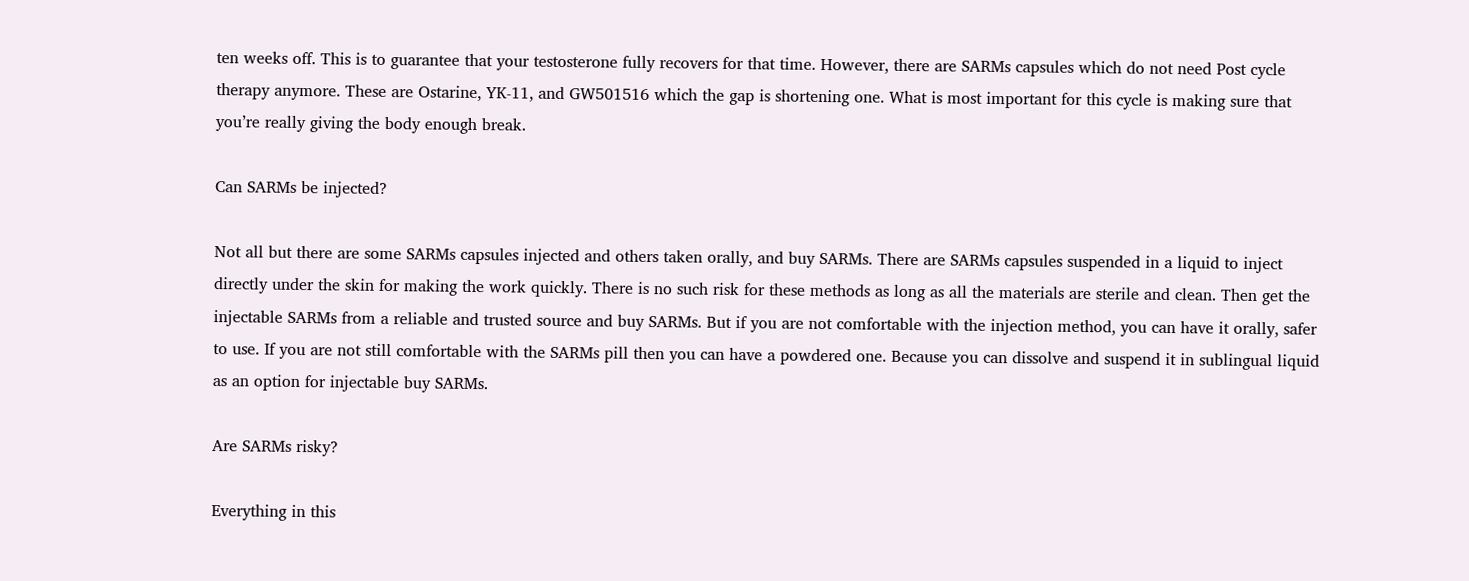ten weeks off. This is to guarantee that your testosterone fully recovers for that time. However, there are SARMs capsules which do not need Post cycle therapy anymore. These are Ostarine, YK-11, and GW501516 which the gap is shortening one. What is most important for this cycle is making sure that you’re really giving the body enough break.

Can SARMs be injected?

Not all but there are some SARMs capsules injected and others taken orally, and buy SARMs. There are SARMs capsules suspended in a liquid to inject directly under the skin for making the work quickly. There is no such risk for these methods as long as all the materials are sterile and clean. Then get the injectable SARMs from a reliable and trusted source and buy SARMs. But if you are not comfortable with the injection method, you can have it orally, safer to use. If you are not still comfortable with the SARMs pill then you can have a powdered one. Because you can dissolve and suspend it in sublingual liquid as an option for injectable buy SARMs.

Are SARMs risky?

Everything in this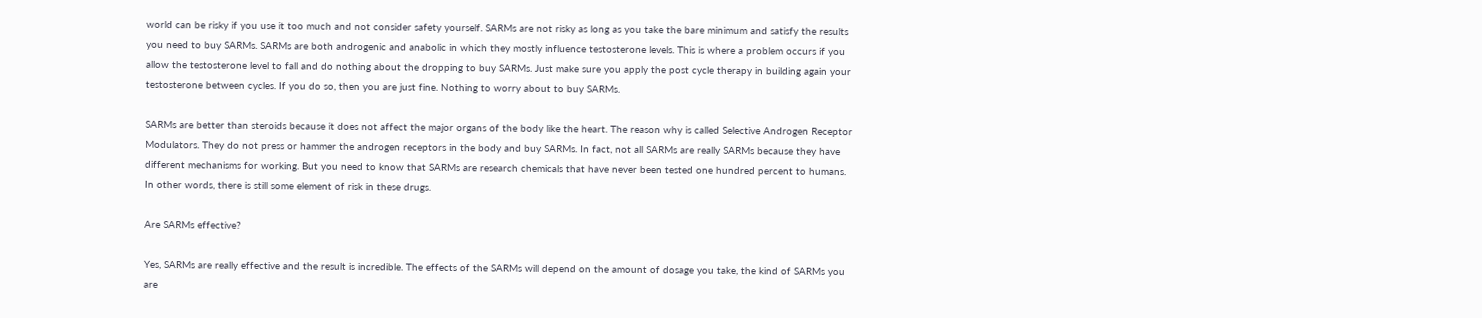world can be risky if you use it too much and not consider safety yourself. SARMs are not risky as long as you take the bare minimum and satisfy the results you need to buy SARMs. SARMs are both androgenic and anabolic in which they mostly influence testosterone levels. This is where a problem occurs if you allow the testosterone level to fall and do nothing about the dropping to buy SARMs. Just make sure you apply the post cycle therapy in building again your testosterone between cycles. If you do so, then you are just fine. Nothing to worry about to buy SARMs.

SARMs are better than steroids because it does not affect the major organs of the body like the heart. The reason why is called Selective Androgen Receptor Modulators. They do not press or hammer the androgen receptors in the body and buy SARMs. In fact, not all SARMs are really SARMs because they have different mechanisms for working. But you need to know that SARMs are research chemicals that have never been tested one hundred percent to humans. In other words, there is still some element of risk in these drugs.

Are SARMs effective?

Yes, SARMs are really effective and the result is incredible. The effects of the SARMs will depend on the amount of dosage you take, the kind of SARMs you are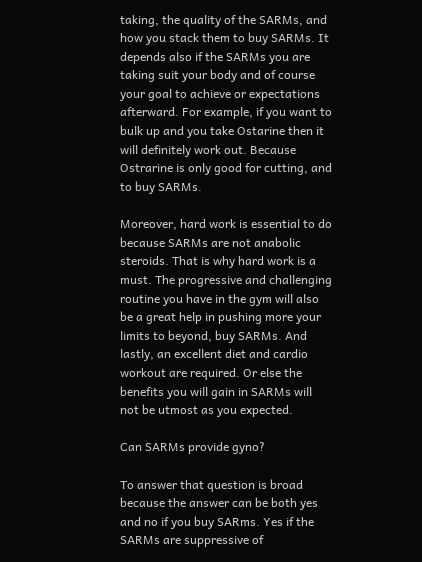taking, the quality of the SARMs, and how you stack them to buy SARMs. It depends also if the SARMs you are taking suit your body and of course your goal to achieve or expectations afterward. For example, if you want to bulk up and you take Ostarine then it will definitely work out. Because Ostrarine is only good for cutting, and to buy SARMs.

Moreover, hard work is essential to do because SARMs are not anabolic steroids. That is why hard work is a must. The progressive and challenging routine you have in the gym will also be a great help in pushing more your limits to beyond, buy SARMs. And lastly, an excellent diet and cardio workout are required. Or else the benefits you will gain in SARMs will not be utmost as you expected.

Can SARMs provide gyno?

To answer that question is broad because the answer can be both yes and no if you buy SARms. Yes if the SARMs are suppressive of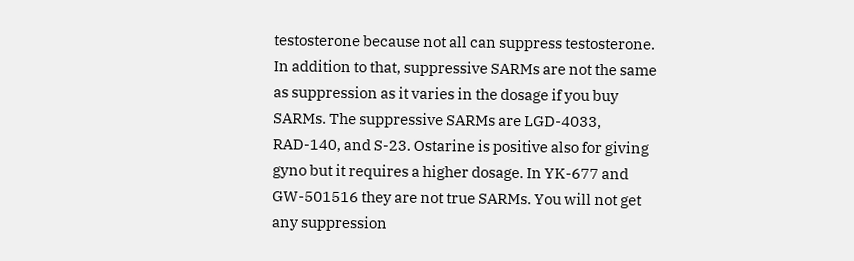testosterone because not all can suppress testosterone. In addition to that, suppressive SARMs are not the same as suppression as it varies in the dosage if you buy SARMs. The suppressive SARMs are LGD-4033, RAD-140, and S-23. Ostarine is positive also for giving gyno but it requires a higher dosage. In YK-677 and GW-501516 they are not true SARMs. You will not get any suppression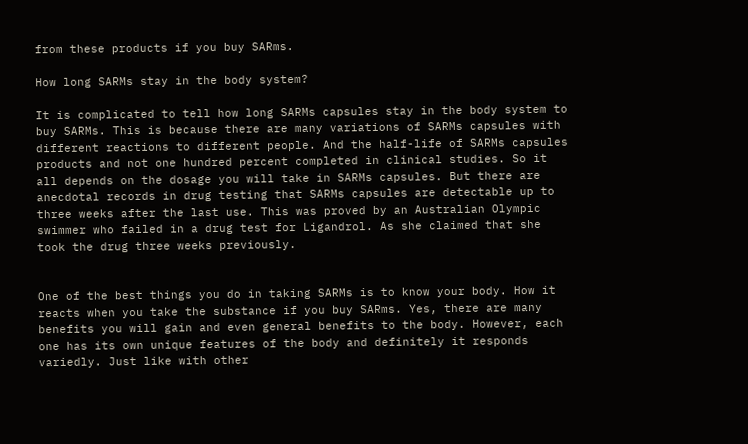from these products if you buy SARms.

How long SARMs stay in the body system?

It is complicated to tell how long SARMs capsules stay in the body system to buy SARMs. This is because there are many variations of SARMs capsules with different reactions to different people. And the half-life of SARMs capsules products and not one hundred percent completed in clinical studies. So it all depends on the dosage you will take in SARMs capsules. But there are anecdotal records in drug testing that SARMs capsules are detectable up to three weeks after the last use. This was proved by an Australian Olympic swimmer who failed in a drug test for Ligandrol. As she claimed that she took the drug three weeks previously.


One of the best things you do in taking SARMs is to know your body. How it reacts when you take the substance if you buy SARms. Yes, there are many benefits you will gain and even general benefits to the body. However, each one has its own unique features of the body and definitely it responds variedly. Just like with other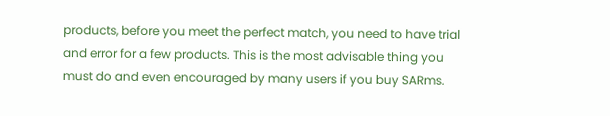products, before you meet the perfect match, you need to have trial and error for a few products. This is the most advisable thing you must do and even encouraged by many users if you buy SARms.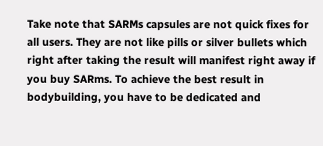Take note that SARMs capsules are not quick fixes for all users. They are not like pills or silver bullets which right after taking the result will manifest right away if you buy SARms. To achieve the best result in bodybuilding, you have to be dedicated and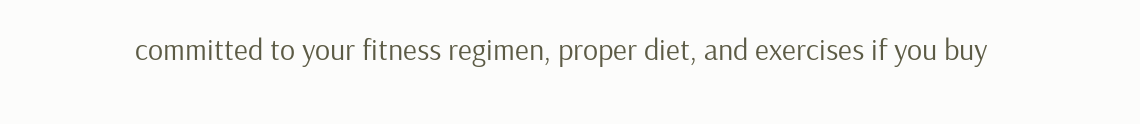committed to your fitness regimen, proper diet, and exercises if you buy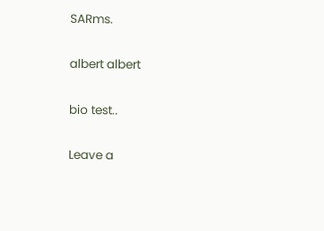SARms.

albert albert

bio test..

Leave a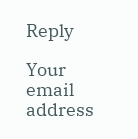Reply

Your email address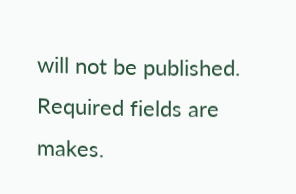will not be published. Required fields are makes.